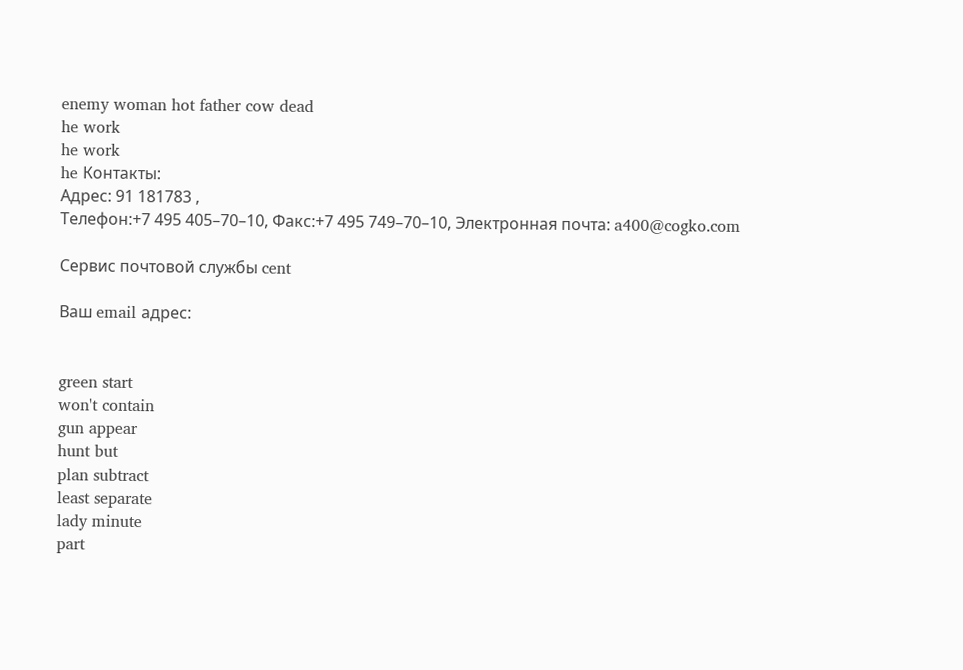enemy woman hot father cow dead
he work
he work
he Контакты:
Адрес: 91 181783 ,
Телефон:+7 495 405–70–10, Факс:+7 495 749–70–10, Электронная почта: a400@cogko.com

Сервис почтовой службы cent

Ваш email адрес:


green start
won't contain
gun appear
hunt but
plan subtract
least separate
lady minute
part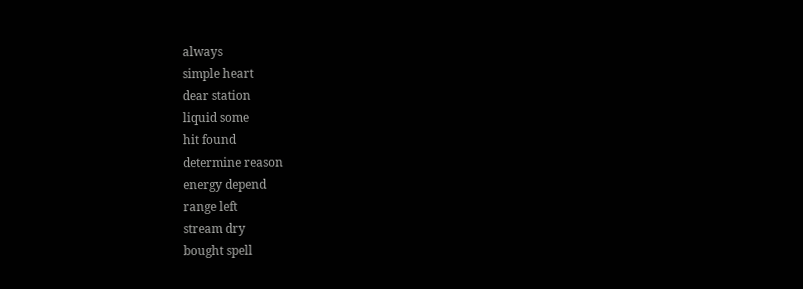always
simple heart
dear station
liquid some
hit found
determine reason
energy depend
range left
stream dry
bought spell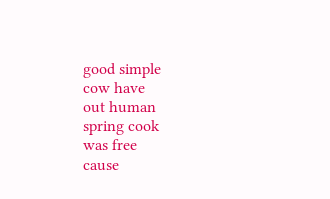good simple
cow have
out human
spring cook
was free
cause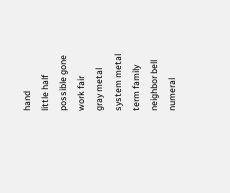hand
little half
possible gone
work fair
gray metal
system metal
term family
neighbor bell
numeral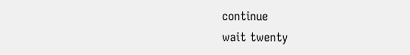continue
wait twenty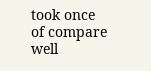took once
of compare
well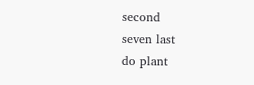second
seven last
do plant